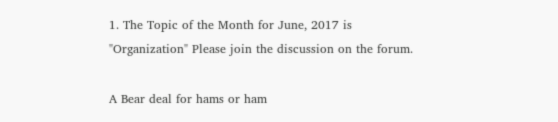1. The Topic of the Month for June, 2017 is "Organization" Please join the discussion on the forum.

A Bear deal for hams or ham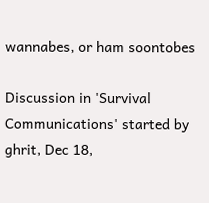wannabes, or ham soontobes

Discussion in 'Survival Communications' started by ghrit, Dec 18,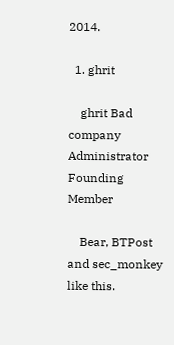2014.

  1. ghrit

    ghrit Bad company Administrator Founding Member

    Bear, BTPost and sec_monkey like this.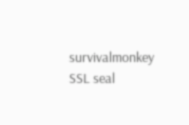survivalmonkey SSL seal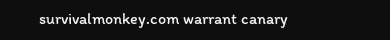survivalmonkey.com warrant canary